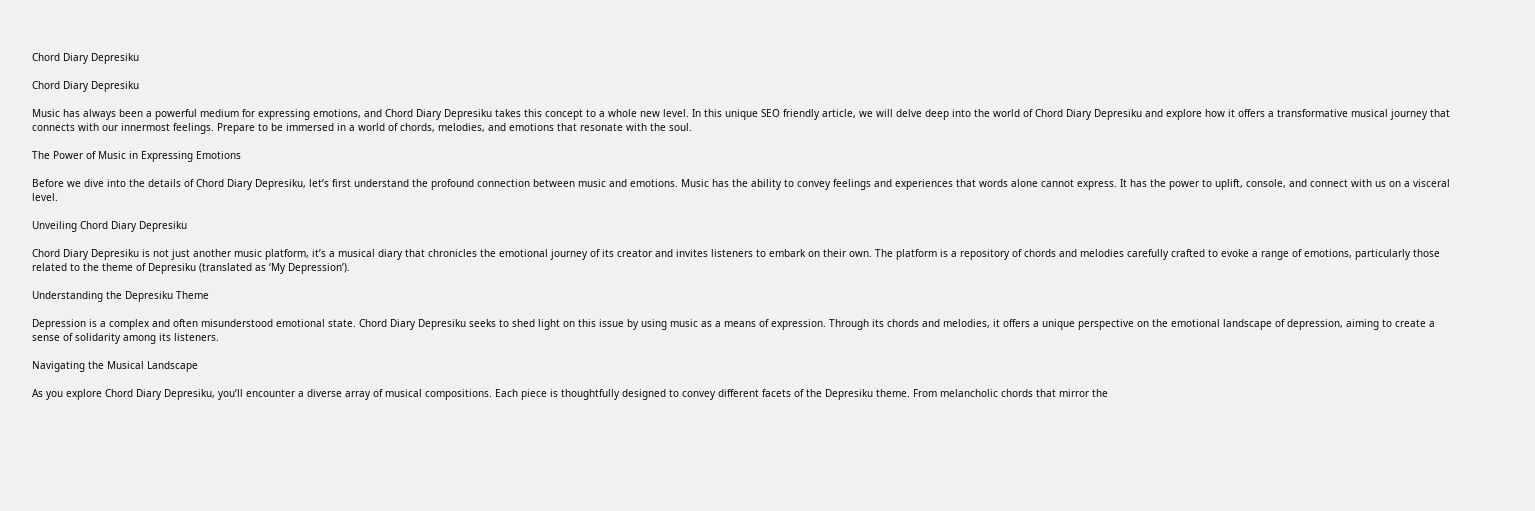Chord Diary Depresiku

Chord Diary Depresiku

Music has always been a powerful medium for expressing emotions, and Chord Diary Depresiku takes this concept to a whole new level. In this unique SEO friendly article, we will delve deep into the world of Chord Diary Depresiku and explore how it offers a transformative musical journey that connects with our innermost feelings. Prepare to be immersed in a world of chords, melodies, and emotions that resonate with the soul.

The Power of Music in Expressing Emotions

Before we dive into the details of Chord Diary Depresiku, let’s first understand the profound connection between music and emotions. Music has the ability to convey feelings and experiences that words alone cannot express. It has the power to uplift, console, and connect with us on a visceral level.

Unveiling Chord Diary Depresiku

Chord Diary Depresiku is not just another music platform, it’s a musical diary that chronicles the emotional journey of its creator and invites listeners to embark on their own. The platform is a repository of chords and melodies carefully crafted to evoke a range of emotions, particularly those related to the theme of Depresiku (translated as ‘My Depression’).

Understanding the Depresiku Theme

Depression is a complex and often misunderstood emotional state. Chord Diary Depresiku seeks to shed light on this issue by using music as a means of expression. Through its chords and melodies, it offers a unique perspective on the emotional landscape of depression, aiming to create a sense of solidarity among its listeners.

Navigating the Musical Landscape

As you explore Chord Diary Depresiku, you’ll encounter a diverse array of musical compositions. Each piece is thoughtfully designed to convey different facets of the Depresiku theme. From melancholic chords that mirror the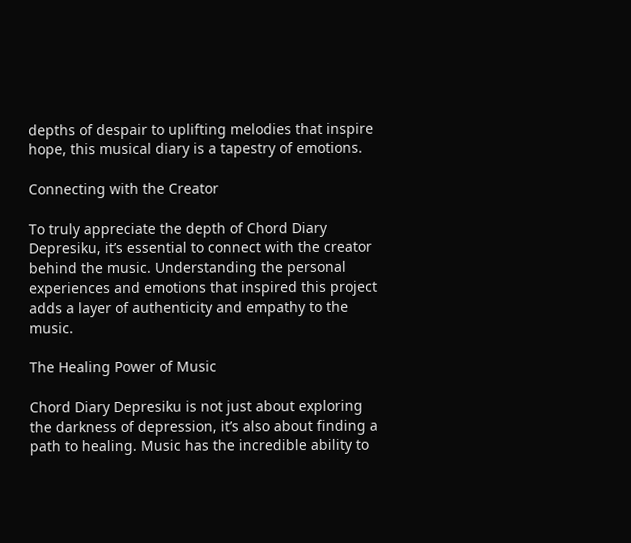depths of despair to uplifting melodies that inspire hope, this musical diary is a tapestry of emotions.

Connecting with the Creator

To truly appreciate the depth of Chord Diary Depresiku, it’s essential to connect with the creator behind the music. Understanding the personal experiences and emotions that inspired this project adds a layer of authenticity and empathy to the music.

The Healing Power of Music

Chord Diary Depresiku is not just about exploring the darkness of depression, it’s also about finding a path to healing. Music has the incredible ability to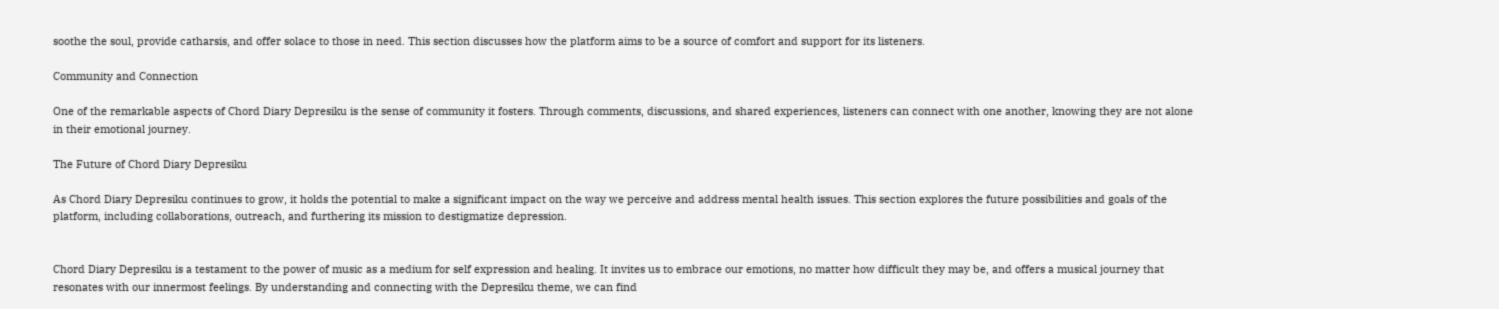soothe the soul, provide catharsis, and offer solace to those in need. This section discusses how the platform aims to be a source of comfort and support for its listeners.

Community and Connection

One of the remarkable aspects of Chord Diary Depresiku is the sense of community it fosters. Through comments, discussions, and shared experiences, listeners can connect with one another, knowing they are not alone in their emotional journey.

The Future of Chord Diary Depresiku

As Chord Diary Depresiku continues to grow, it holds the potential to make a significant impact on the way we perceive and address mental health issues. This section explores the future possibilities and goals of the platform, including collaborations, outreach, and furthering its mission to destigmatize depression.


Chord Diary Depresiku is a testament to the power of music as a medium for self expression and healing. It invites us to embrace our emotions, no matter how difficult they may be, and offers a musical journey that resonates with our innermost feelings. By understanding and connecting with the Depresiku theme, we can find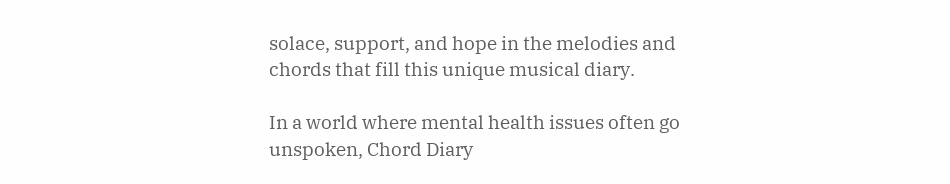solace, support, and hope in the melodies and chords that fill this unique musical diary.

In a world where mental health issues often go unspoken, Chord Diary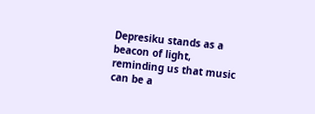Depresiku stands as a beacon of light, reminding us that music can be a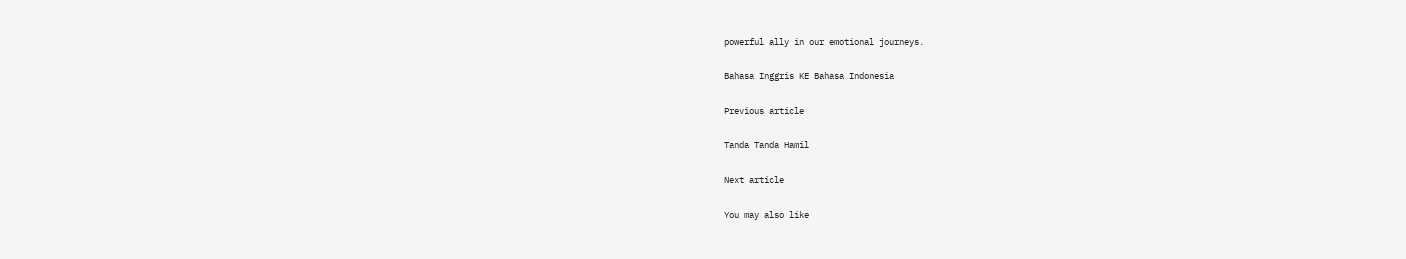powerful ally in our emotional journeys.

Bahasa Inggris KE Bahasa Indonesia

Previous article

Tanda Tanda Hamil

Next article

You may also like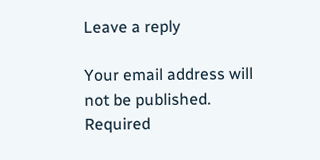Leave a reply

Your email address will not be published. Required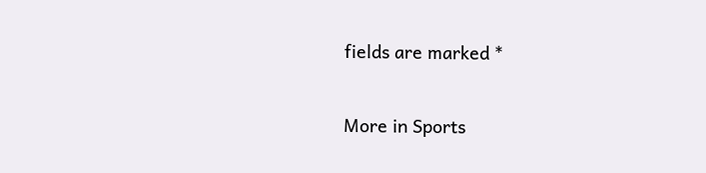fields are marked *

More in Sports